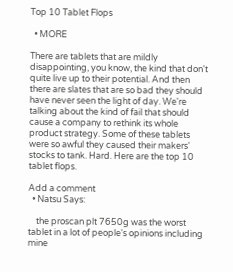Top 10 Tablet Flops

  • MORE

There are tablets that are mildly disappointing, you know, the kind that don't quite live up to their potential. And then there are slates that are so bad they should have never seen the light of day. We're talking about the kind of fail that should cause a company to rethink its whole product strategy. Some of these tablets were so awful they caused their makers' stocks to tank. Hard. Here are the top 10 tablet flops.

Add a comment
  • Natsu Says:

    the proscan plt 7650g was the worst tablet in a lot of people's opinions including mine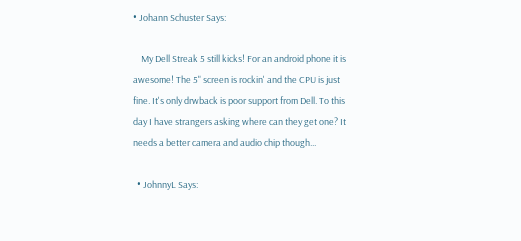• Johann Schuster Says:

    My Dell Streak 5 still kicks! For an android phone it is awesome! The 5" screen is rockin' and the CPU is just fine. It's only drwback is poor support from Dell. To this day I have strangers asking where can they get one? It needs a better camera and audio chip though...

  • JohnnyL Says: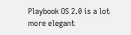Playbook OS 2.0 is a lot more elegant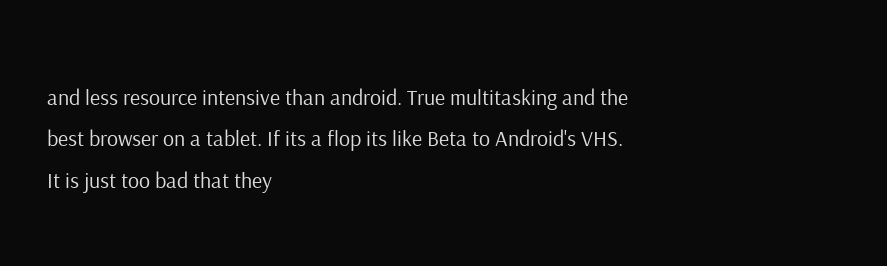and less resource intensive than android. True multitasking and the best browser on a tablet. If its a flop its like Beta to Android's VHS. It is just too bad that they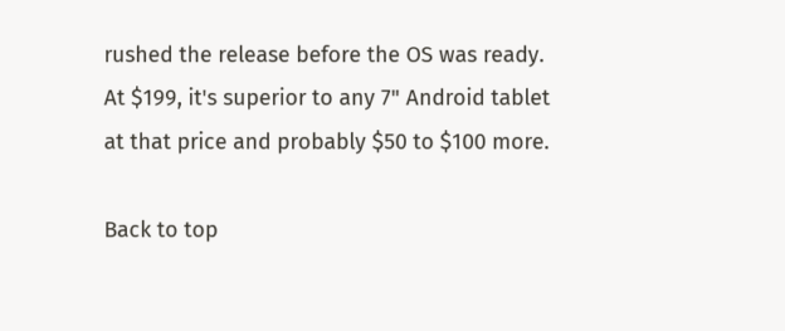rushed the release before the OS was ready. At $199, it's superior to any 7" Android tablet at that price and probably $50 to $100 more.

Back to top